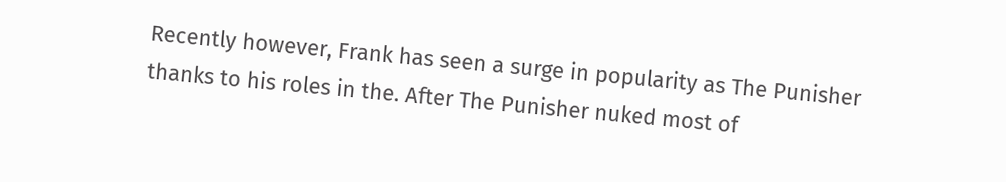Recently however, Frank has seen a surge in popularity as The Punisher thanks to his roles in the. After The Punisher nuked most of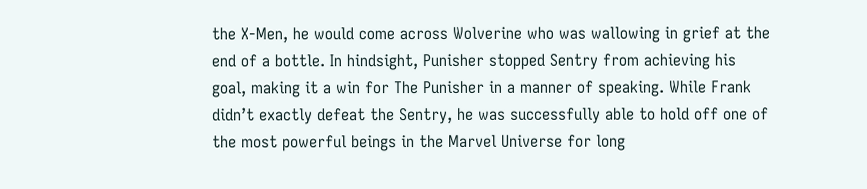the X-Men, he would come across Wolverine who was wallowing in grief at the end of a bottle. In hindsight, Punisher stopped Sentry from achieving his goal, making it a win for The Punisher in a manner of speaking. While Frank didn’t exactly defeat the Sentry, he was successfully able to hold off one of the most powerful beings in the Marvel Universe for long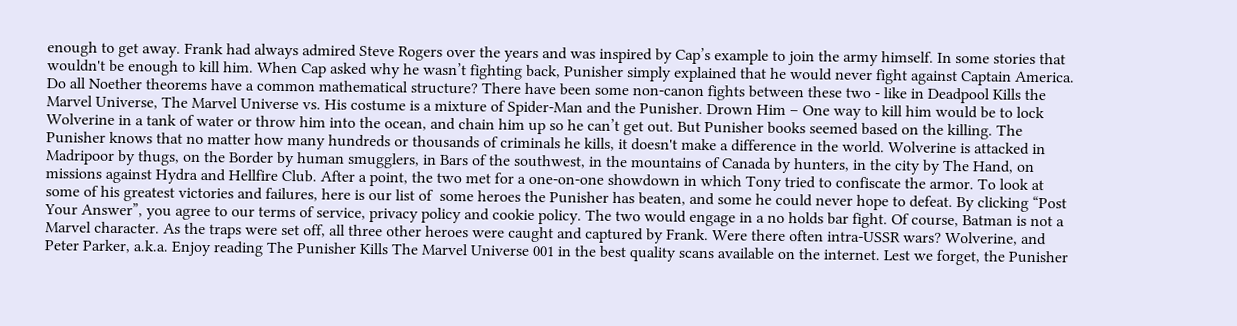enough to get away. Frank had always admired Steve Rogers over the years and was inspired by Cap’s example to join the army himself. In some stories that wouldn't be enough to kill him. When Cap asked why he wasn’t fighting back, Punisher simply explained that he would never fight against Captain America. Do all Noether theorems have a common mathematical structure? There have been some non-canon fights between these two - like in Deadpool Kills the Marvel Universe, The Marvel Universe vs. His costume is a mixture of Spider-Man and the Punisher. Drown Him – One way to kill him would be to lock Wolverine in a tank of water or throw him into the ocean, and chain him up so he can’t get out. But Punisher books seemed based on the killing. The Punisher knows that no matter how many hundreds or thousands of criminals he kills, it doesn't make a difference in the world. Wolverine is attacked in Madripoor by thugs, on the Border by human smugglers, in Bars of the southwest, in the mountains of Canada by hunters, in the city by The Hand, on missions against Hydra and Hellfire Club. After a point, the two met for a one-on-one showdown in which Tony tried to confiscate the armor. To look at some of his greatest victories and failures, here is our list of  some heroes the Punisher has beaten, and some he could never hope to defeat. By clicking “Post Your Answer”, you agree to our terms of service, privacy policy and cookie policy. The two would engage in a no holds bar fight. Of course, Batman is not a Marvel character. As the traps were set off, all three other heroes were caught and captured by Frank. Were there often intra-USSR wars? Wolverine, and Peter Parker, a.k.a. Enjoy reading The Punisher Kills The Marvel Universe 001 in the best quality scans available on the internet. Lest we forget, the Punisher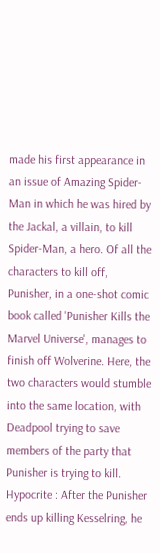made his first appearance in an issue of Amazing Spider-Man in which he was hired by the Jackal, a villain, to kill Spider-Man, a hero. Of all the characters to kill off, Punisher, in a one-shot comic book called 'Punisher Kills the Marvel Universe', manages to finish off Wolverine. Here, the two characters would stumble into the same location, with Deadpool trying to save members of the party that Punisher is trying to kill. Hypocrite : After the Punisher ends up killing Kesselring, he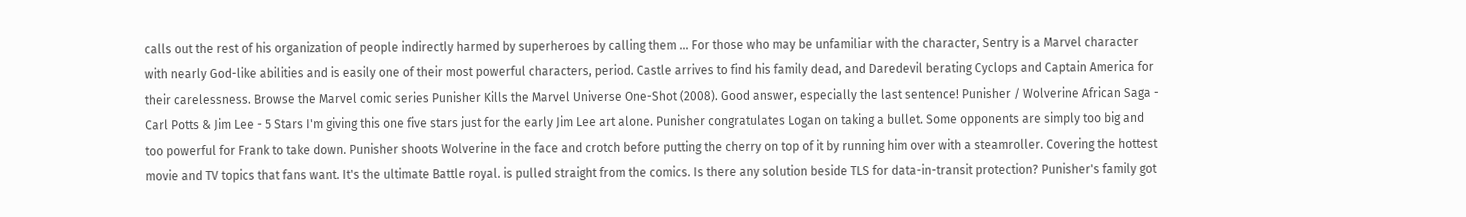calls out the rest of his organization of people indirectly harmed by superheroes by calling them … For those who may be unfamiliar with the character, Sentry is a Marvel character with nearly God-like abilities and is easily one of their most powerful characters, period. Castle arrives to find his family dead, and Daredevil berating Cyclops and Captain America for their carelessness. Browse the Marvel comic series Punisher Kills the Marvel Universe One-Shot (2008). Good answer, especially the last sentence! Punisher / Wolverine African Saga - Carl Potts & Jim Lee - 5 Stars I'm giving this one five stars just for the early Jim Lee art alone. Punisher congratulates Logan on taking a bullet. Some opponents are simply too big and too powerful for Frank to take down. Punisher shoots Wolverine in the face and crotch before putting the cherry on top of it by running him over with a steamroller. Covering the hottest movie and TV topics that fans want. It's the ultimate Battle royal. is pulled straight from the comics. Is there any solution beside TLS for data-in-transit protection? Punisher's family got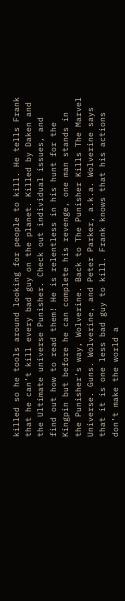killed so he tools around looking for people to kill. He tells Frank that he can’t kill every bad guy on the planet. Killed by Daken and the Ultimate universe Punisher. Check out individual issues, and find out how to read them! He is relentless in his hunt for the Kingpin but before he can complete his revenge, one man stands in the Punisher's way, Wolverine. Back to The Punisher Kills The Marvel Universe. Guns. Wolverine, and Peter Parker, a.k.a. Wolverine says that it is one less bad guy to kill. Frank knows that his actions don’t make the world a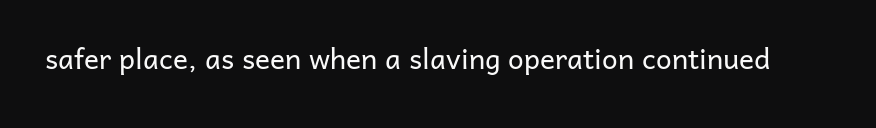safer place, as seen when a slaving operation continued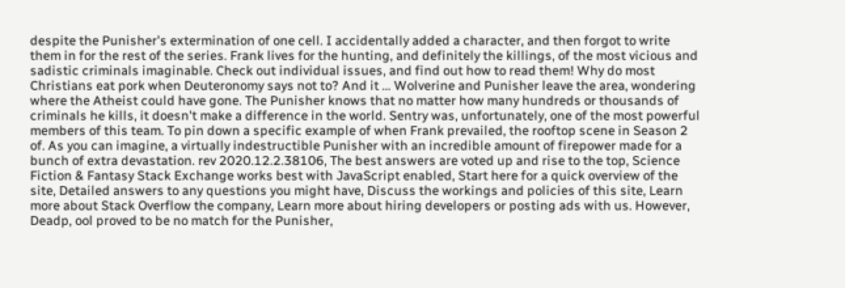despite the Punisher's extermination of one cell. I accidentally added a character, and then forgot to write them in for the rest of the series. Frank lives for the hunting, and definitely the killings, of the most vicious and sadistic criminals imaginable. Check out individual issues, and find out how to read them! Why do most Christians eat pork when Deuteronomy says not to? And it … Wolverine and Punisher leave the area, wondering where the Atheist could have gone. The Punisher knows that no matter how many hundreds or thousands of criminals he kills, it doesn't make a difference in the world. Sentry was, unfortunately, one of the most powerful members of this team. To pin down a specific example of when Frank prevailed, the rooftop scene in Season 2 of. As you can imagine, a virtually indestructible Punisher with an incredible amount of firepower made for a bunch of extra devastation. rev 2020.12.2.38106, The best answers are voted up and rise to the top, Science Fiction & Fantasy Stack Exchange works best with JavaScript enabled, Start here for a quick overview of the site, Detailed answers to any questions you might have, Discuss the workings and policies of this site, Learn more about Stack Overflow the company, Learn more about hiring developers or posting ads with us. However, Deadp, ool proved to be no match for the Punisher,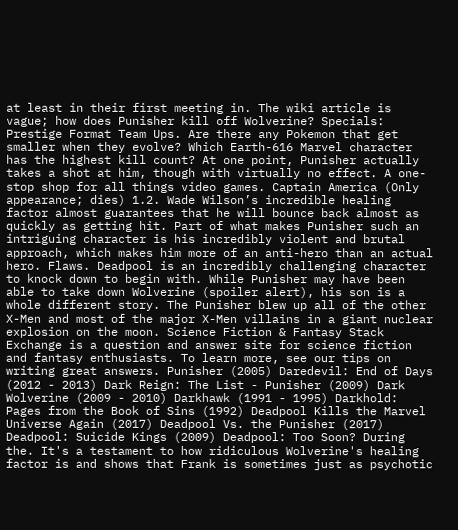at least in their first meeting in. The wiki article is vague; how does Punisher kill off Wolverine? Specials: Prestige Format Team Ups. Are there any Pokemon that get smaller when they evolve? Which Earth-616 Marvel character has the highest kill count? At one point, Punisher actually takes a shot at him, though with virtually no effect. A one-stop shop for all things video games. Captain America (Only appearance; dies) 1.2. Wade Wilson’s incredible healing factor almost guarantees that he will bounce back almost as quickly as getting hit. Part of what makes Punisher such an intriguing character is his incredibly violent and brutal approach, which makes him more of an anti-hero than an actual hero. Flaws. Deadpool is an incredibly challenging character to knock down to begin with. While Punisher may have been able to take down Wolverine (spoiler alert), his son is a whole different story. The Punisher blew up all of the other X-Men and most of the major X-Men villains in a giant nuclear explosion on the moon. Science Fiction & Fantasy Stack Exchange is a question and answer site for science fiction and fantasy enthusiasts. To learn more, see our tips on writing great answers. Punisher (2005) Daredevil: End of Days (2012 - 2013) Dark Reign: The List - Punisher (2009) Dark Wolverine (2009 - 2010) Darkhawk (1991 - 1995) Darkhold: Pages from the Book of Sins (1992) Deadpool Kills the Marvel Universe Again (2017) Deadpool Vs. the Punisher (2017) Deadpool: Suicide Kings (2009) Deadpool: Too Soon? During the. It's a testament to how ridiculous Wolverine's healing factor is and shows that Frank is sometimes just as psychotic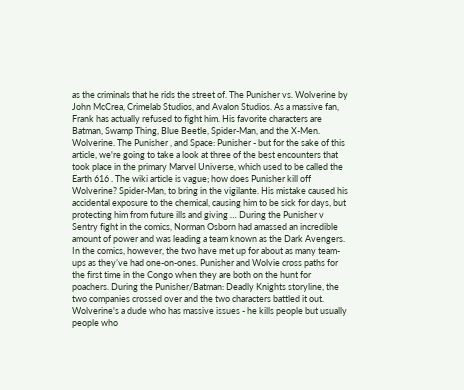as the criminals that he rids the street of. The Punisher vs. Wolverine by John McCrea, Crimelab Studios, and Avalon Studios. As a massive fan, Frank has actually refused to fight him. His favorite characters are Batman, Swamp Thing, Blue Beetle, Spider-Man, and the X-Men. Wolverine. The Punisher , and Space: Punisher - but for the sake of this article, we're going to take a look at three of the best encounters that took place in the primary Marvel Universe, which used to be called the Earth 616 . The wiki article is vague; how does Punisher kill off Wolverine? Spider-Man, to bring in the vigilante. His mistake caused his accidental exposure to the chemical, causing him to be sick for days, but protecting him from future ills and giving … During the Punisher v Sentry fight in the comics, Norman Osborn had amassed an incredible amount of power and was leading a team known as the Dark Avengers. In the comics, however, the two have met up for about as many team-ups as they’ve had one-on-ones. Punisher and Wolvie cross paths for the first time in the Congo when they are both on the hunt for poachers. During the Punisher/Batman: Deadly Knights storyline, the two companies crossed over and the two characters battled it out. Wolverine's a dude who has massive issues - he kills people but usually people who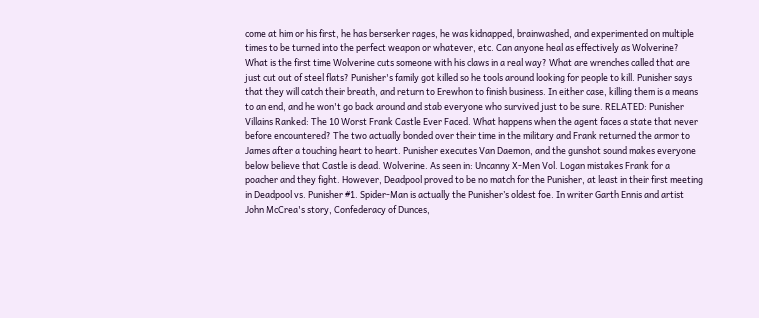come at him or his first, he has berserker rages, he was kidnapped, brainwashed, and experimented on multiple times to be turned into the perfect weapon or whatever, etc. Can anyone heal as effectively as Wolverine? What is the first time Wolverine cuts someone with his claws in a real way? What are wrenches called that are just cut out of steel flats? Punisher's family got killed so he tools around looking for people to kill. Punisher says that they will catch their breath, and return to Erewhon to finish business. In either case, killing them is a means to an end, and he won't go back around and stab everyone who survived just to be sure. RELATED: Punisher Villains Ranked: The 10 Worst Frank Castle Ever Faced. What happens when the agent faces a state that never before encountered? The two actually bonded over their time in the military and Frank returned the armor to James after a touching heart to heart. Punisher executes Van Daemon, and the gunshot sound makes everyone below believe that Castle is dead. Wolverine. As seen in: Uncanny X-Men Vol. Logan mistakes Frank for a poacher and they fight. However, Deadpool proved to be no match for the Punisher, at least in their first meeting in Deadpool vs. Punisher #1. Spider-Man is actually the Punisher’s oldest foe. In writer Garth Ennis and artist John McCrea's story, Confederacy of Dunces,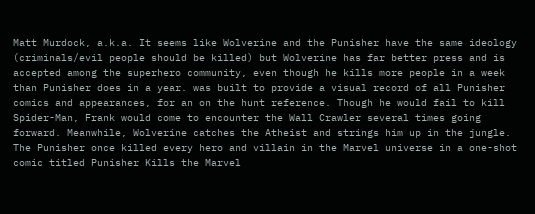Matt Murdock, a.k.a. It seems like Wolverine and the Punisher have the same ideology (criminals/evil people should be killed) but Wolverine has far better press and is accepted among the superhero community, even though he kills more people in a week than Punisher does in a year. was built to provide a visual record of all Punisher comics and appearances, for an on the hunt reference. Though he would fail to kill Spider-Man, Frank would come to encounter the Wall Crawler several times going forward. Meanwhile, Wolverine catches the Atheist and strings him up in the jungle. The Punisher once killed every hero and villain in the Marvel universe in a one-shot comic titled Punisher Kills the Marvel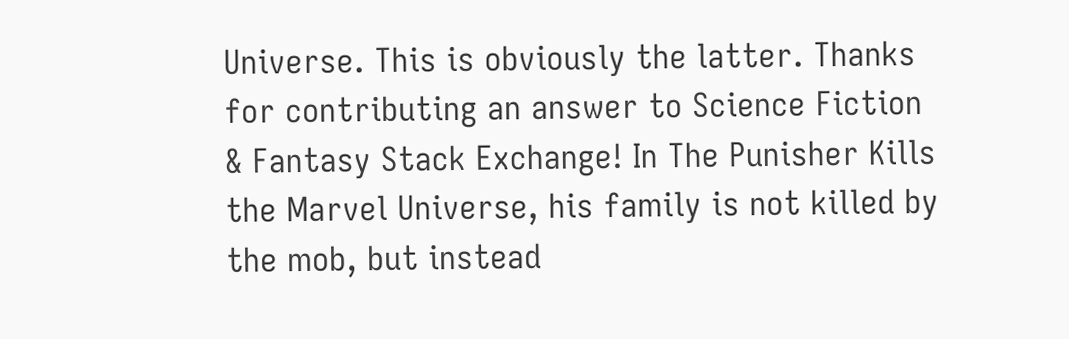Universe. This is obviously the latter. Thanks for contributing an answer to Science Fiction & Fantasy Stack Exchange! In The Punisher Kills the Marvel Universe, his family is not killed by the mob, but instead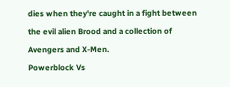dies when they're caught in a fight between the evil alien Brood and a collection of Avengers and X-Men.
Powerblock Vs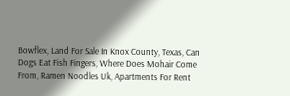Bowflex, Land For Sale In Knox County, Texas, Can Dogs Eat Fish Fingers, Where Does Mohair Come From, Ramen Noodles Uk, Apartments For Rent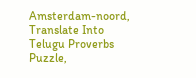Amsterdam-noord, Translate Into Telugu Proverbs Puzzle,